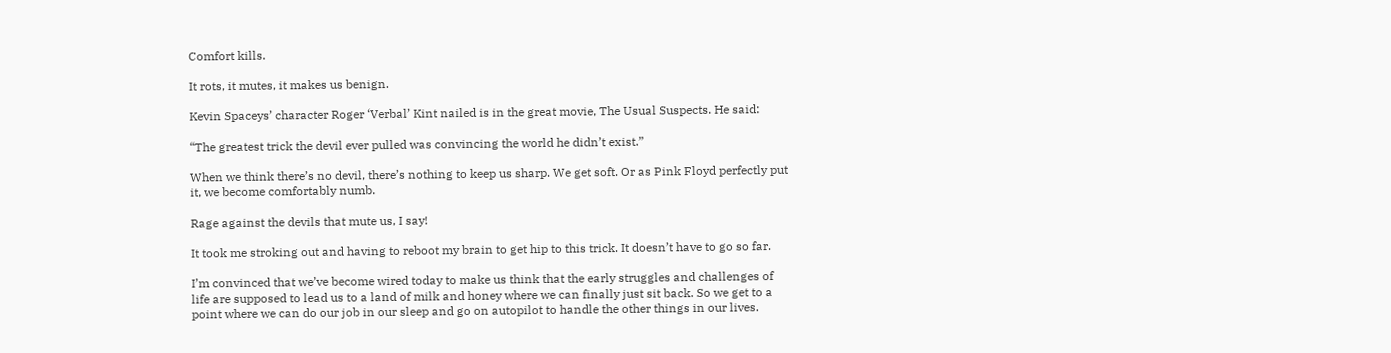Comfort kills.

It rots, it mutes, it makes us benign.

Kevin Spaceys’ character Roger ‘Verbal’ Kint nailed is in the great movie, The Usual Suspects. He said:

“The greatest trick the devil ever pulled was convincing the world he didn’t exist.”

When we think there’s no devil, there’s nothing to keep us sharp. We get soft. Or as Pink Floyd perfectly put it, we become comfortably numb.

Rage against the devils that mute us, I say!

It took me stroking out and having to reboot my brain to get hip to this trick. It doesn’t have to go so far.

I’m convinced that we’ve become wired today to make us think that the early struggles and challenges of life are supposed to lead us to a land of milk and honey where we can finally just sit back. So we get to a point where we can do our job in our sleep and go on autopilot to handle the other things in our lives.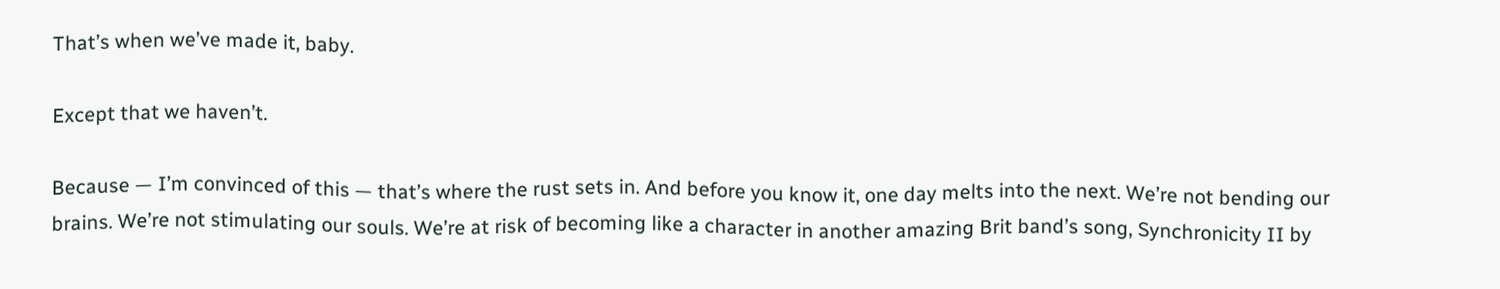That’s when we’ve made it, baby.

Except that we haven’t.

Because — I’m convinced of this — that’s where the rust sets in. And before you know it, one day melts into the next. We’re not bending our brains. We’re not stimulating our souls. We’re at risk of becoming like a character in another amazing Brit band’s song, Synchronicity II by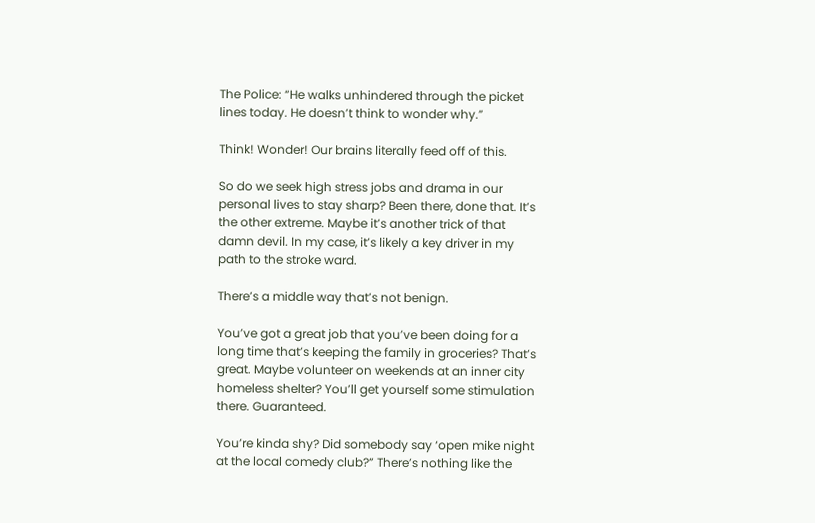The Police: “He walks unhindered through the picket lines today. He doesn’t think to wonder why.”

Think! Wonder! Our brains literally feed off of this.

So do we seek high stress jobs and drama in our personal lives to stay sharp? Been there, done that. It’s the other extreme. Maybe it’s another trick of that damn devil. In my case, it’s likely a key driver in my path to the stroke ward.

There’s a middle way that’s not benign.

You’ve got a great job that you’ve been doing for a long time that’s keeping the family in groceries? That’s great. Maybe volunteer on weekends at an inner city homeless shelter? You’ll get yourself some stimulation there. Guaranteed.

You’re kinda shy? Did somebody say ‘open mike night at the local comedy club?” There’s nothing like the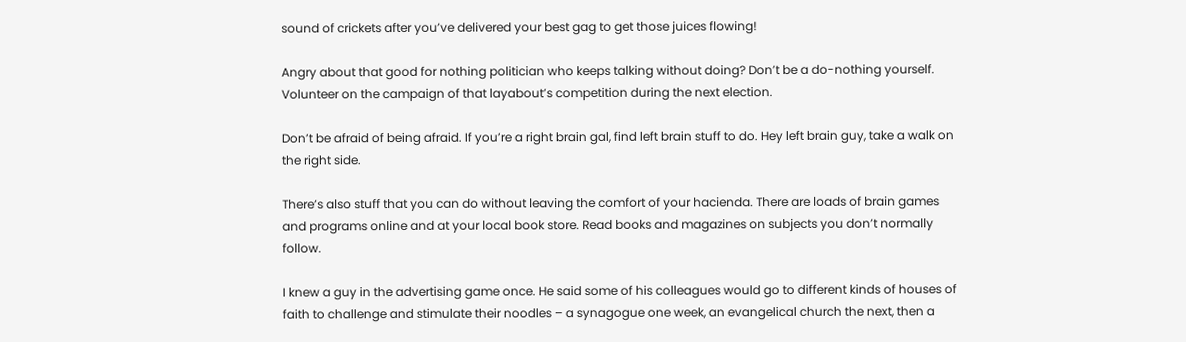sound of crickets after you’ve delivered your best gag to get those juices flowing!

Angry about that good for nothing politician who keeps talking without doing? Don’t be a do-nothing yourself. Volunteer on the campaign of that layabout’s competition during the next election.

Don’t be afraid of being afraid. If you’re a right brain gal, find left brain stuff to do. Hey left brain guy, take a walk on the right side.

There’s also stuff that you can do without leaving the comfort of your hacienda. There are loads of brain games and programs online and at your local book store. Read books and magazines on subjects you don’t normally follow.

I knew a guy in the advertising game once. He said some of his colleagues would go to different kinds of houses of faith to challenge and stimulate their noodles – a synagogue one week, an evangelical church the next, then a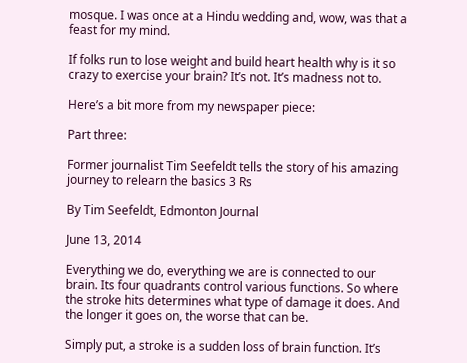mosque. I was once at a Hindu wedding and, wow, was that a feast for my mind.

If folks run to lose weight and build heart health why is it so crazy to exercise your brain? It’s not. It’s madness not to.

Here’s a bit more from my newspaper piece:

Part three:

Former journalist Tim Seefeldt tells the story of his amazing journey to relearn the basics 3 Rs

By Tim Seefeldt, Edmonton Journal

June 13, 2014

Everything we do, everything we are is connected to our brain. Its four quadrants control various functions. So where the stroke hits determines what type of damage it does. And the longer it goes on, the worse that can be.

Simply put, a stroke is a sudden loss of brain function. It’s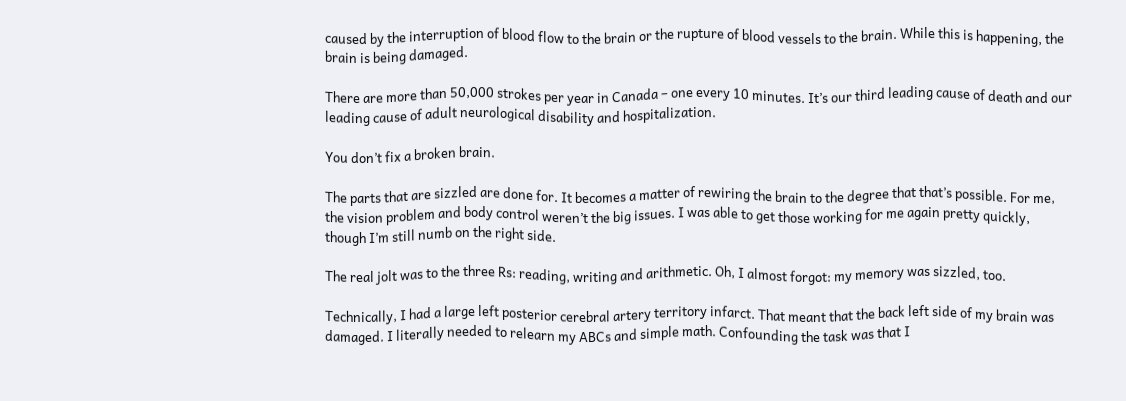caused by the interruption of blood flow to the brain or the rupture of blood vessels to the brain. While this is happening, the brain is being damaged.

There are more than 50,000 strokes per year in Canada – one every 10 minutes. It’s our third leading cause of death and our leading cause of adult neurological disability and hospitalization.

You don’t fix a broken brain.

The parts that are sizzled are done for. It becomes a matter of rewiring the brain to the degree that that’s possible. For me, the vision problem and body control weren’t the big issues. I was able to get those working for me again pretty quickly, though I’m still numb on the right side.

The real jolt was to the three Rs: reading, writing and arithmetic. Oh, I almost forgot: my memory was sizzled, too.

Technically, I had a large left posterior cerebral artery territory infarct. That meant that the back left side of my brain was damaged. I literally needed to relearn my ABCs and simple math. Confounding the task was that I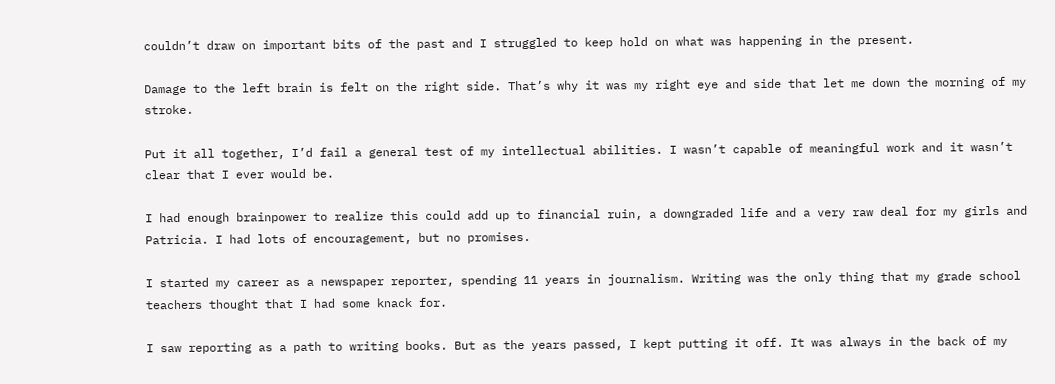couldn’t draw on important bits of the past and I struggled to keep hold on what was happening in the present.

Damage to the left brain is felt on the right side. That’s why it was my right eye and side that let me down the morning of my stroke.

Put it all together, I’d fail a general test of my intellectual abilities. I wasn’t capable of meaningful work and it wasn’t clear that I ever would be.

I had enough brainpower to realize this could add up to financial ruin, a downgraded life and a very raw deal for my girls and Patricia. I had lots of encouragement, but no promises.

I started my career as a newspaper reporter, spending 11 years in journalism. Writing was the only thing that my grade school teachers thought that I had some knack for.

I saw reporting as a path to writing books. But as the years passed, I kept putting it off. It was always in the back of my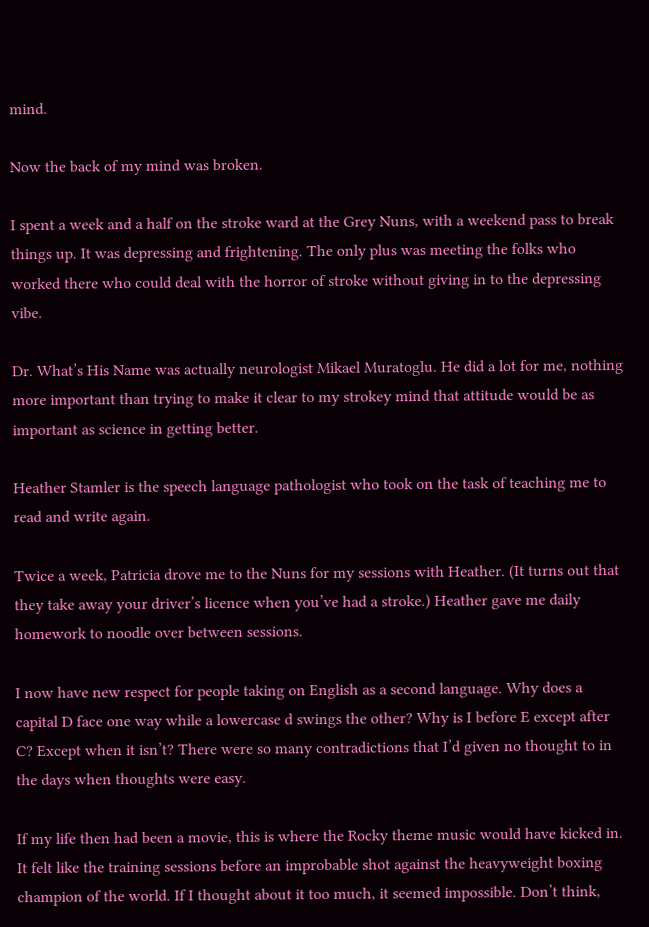mind.

Now the back of my mind was broken.

I spent a week and a half on the stroke ward at the Grey Nuns, with a weekend pass to break things up. It was depressing and frightening. The only plus was meeting the folks who worked there who could deal with the horror of stroke without giving in to the depressing vibe.

Dr. What’s His Name was actually neurologist Mikael Muratoglu. He did a lot for me, nothing more important than trying to make it clear to my strokey mind that attitude would be as important as science in getting better.

Heather Stamler is the speech language pathologist who took on the task of teaching me to read and write again.

Twice a week, Patricia drove me to the Nuns for my sessions with Heather. (It turns out that they take away your driver’s licence when you’ve had a stroke.) Heather gave me daily homework to noodle over between sessions.

I now have new respect for people taking on English as a second language. Why does a capital D face one way while a lowercase d swings the other? Why is I before E except after C? Except when it isn’t? There were so many contradictions that I’d given no thought to in the days when thoughts were easy.

If my life then had been a movie, this is where the Rocky theme music would have kicked in. It felt like the training sessions before an improbable shot against the heavyweight boxing champion of the world. If I thought about it too much, it seemed impossible. Don’t think,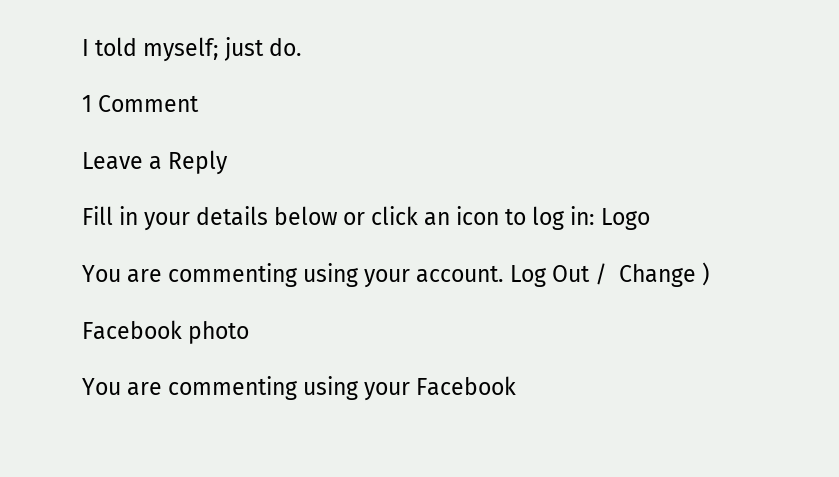I told myself; just do.

1 Comment

Leave a Reply

Fill in your details below or click an icon to log in: Logo

You are commenting using your account. Log Out /  Change )

Facebook photo

You are commenting using your Facebook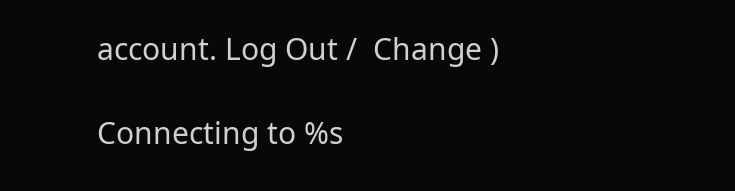account. Log Out /  Change )

Connecting to %s